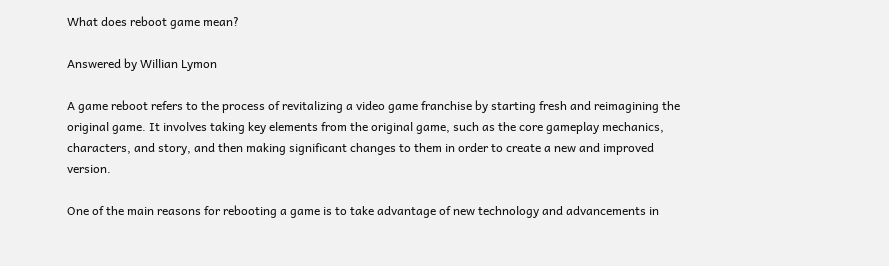What does reboot game mean?

Answered by Willian Lymon

A game reboot refers to the process of revitalizing a video game franchise by starting fresh and reimagining the original game. It involves taking key elements from the original game, such as the core gameplay mechanics, characters, and story, and then making significant changes to them in order to create a new and improved version.

One of the main reasons for rebooting a game is to take advantage of new technology and advancements in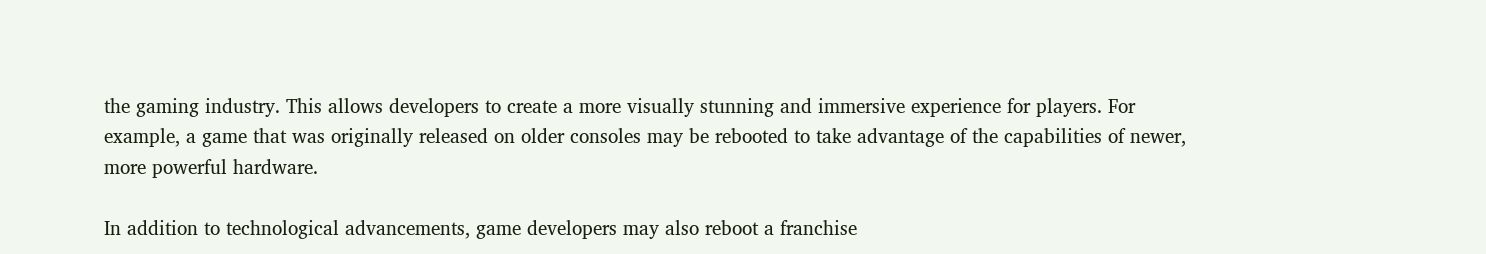the gaming industry. This allows developers to create a more visually stunning and immersive experience for players. For example, a game that was originally released on older consoles may be rebooted to take advantage of the capabilities of newer, more powerful hardware.

In addition to technological advancements, game developers may also reboot a franchise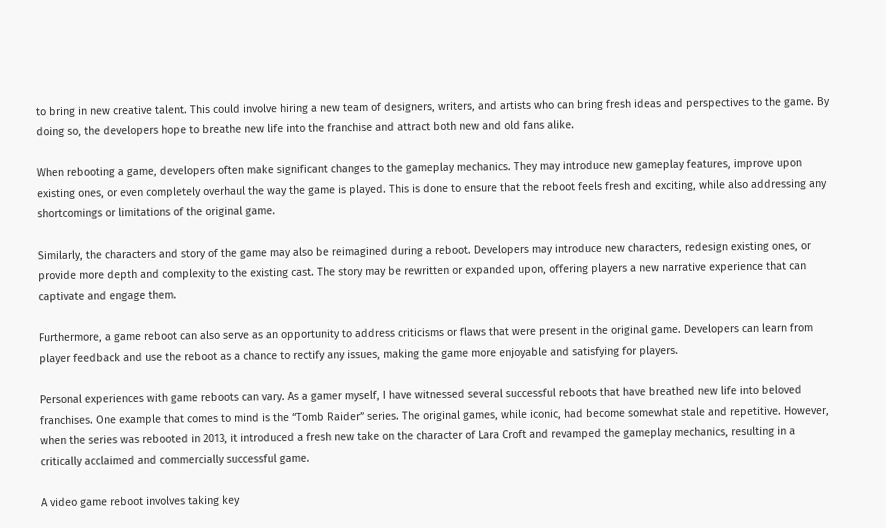to bring in new creative talent. This could involve hiring a new team of designers, writers, and artists who can bring fresh ideas and perspectives to the game. By doing so, the developers hope to breathe new life into the franchise and attract both new and old fans alike.

When rebooting a game, developers often make significant changes to the gameplay mechanics. They may introduce new gameplay features, improve upon existing ones, or even completely overhaul the way the game is played. This is done to ensure that the reboot feels fresh and exciting, while also addressing any shortcomings or limitations of the original game.

Similarly, the characters and story of the game may also be reimagined during a reboot. Developers may introduce new characters, redesign existing ones, or provide more depth and complexity to the existing cast. The story may be rewritten or expanded upon, offering players a new narrative experience that can captivate and engage them.

Furthermore, a game reboot can also serve as an opportunity to address criticisms or flaws that were present in the original game. Developers can learn from player feedback and use the reboot as a chance to rectify any issues, making the game more enjoyable and satisfying for players.

Personal experiences with game reboots can vary. As a gamer myself, I have witnessed several successful reboots that have breathed new life into beloved franchises. One example that comes to mind is the “Tomb Raider” series. The original games, while iconic, had become somewhat stale and repetitive. However, when the series was rebooted in 2013, it introduced a fresh new take on the character of Lara Croft and revamped the gameplay mechanics, resulting in a critically acclaimed and commercially successful game.

A video game reboot involves taking key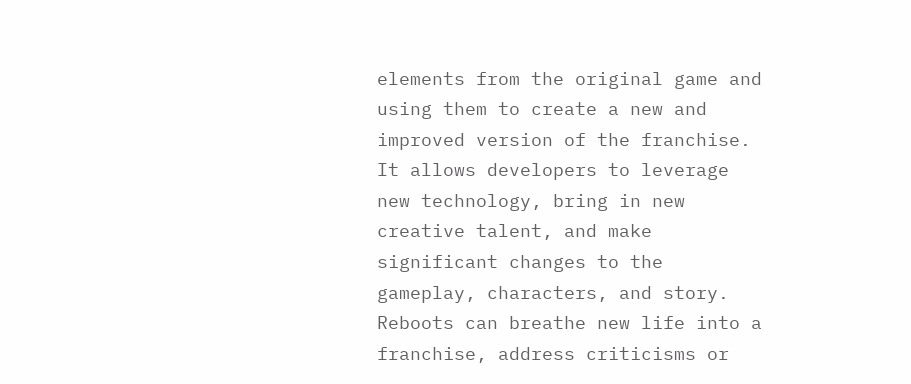elements from the original game and using them to create a new and improved version of the franchise. It allows developers to leverage new technology, bring in new creative talent, and make significant changes to the gameplay, characters, and story. Reboots can breathe new life into a franchise, address criticisms or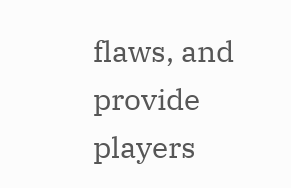flaws, and provide players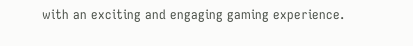with an exciting and engaging gaming experience.